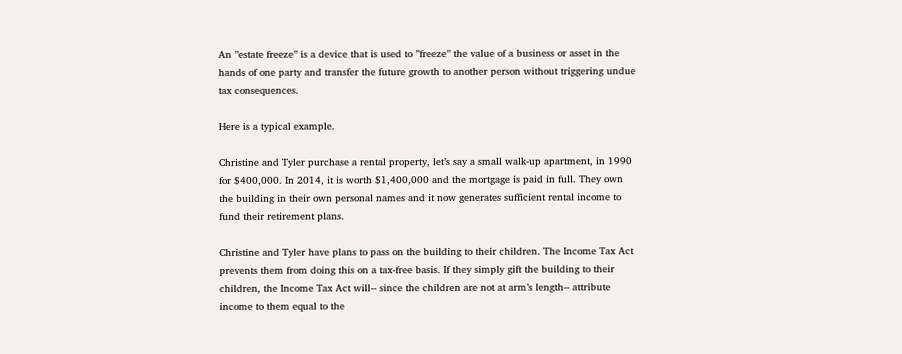An ’’estate freeze’’ is a device that is used to ’’freeze’’ the value of a business or asset in the hands of one party and transfer the future growth to another person without triggering undue tax consequences.

Here is a typical example.

Christine and Tyler purchase a rental property, let’s say a small walk-up apartment, in 1990 for $400,000. In 2014, it is worth $1,400,000 and the mortgage is paid in full. They own the building in their own personal names and it now generates sufficient rental income to fund their retirement plans.

Christine and Tyler have plans to pass on the building to their children. The Income Tax Act prevents them from doing this on a tax-free basis. If they simply gift the building to their children, the Income Tax Act will-- since the children are not at arm’s length-- attribute income to them equal to the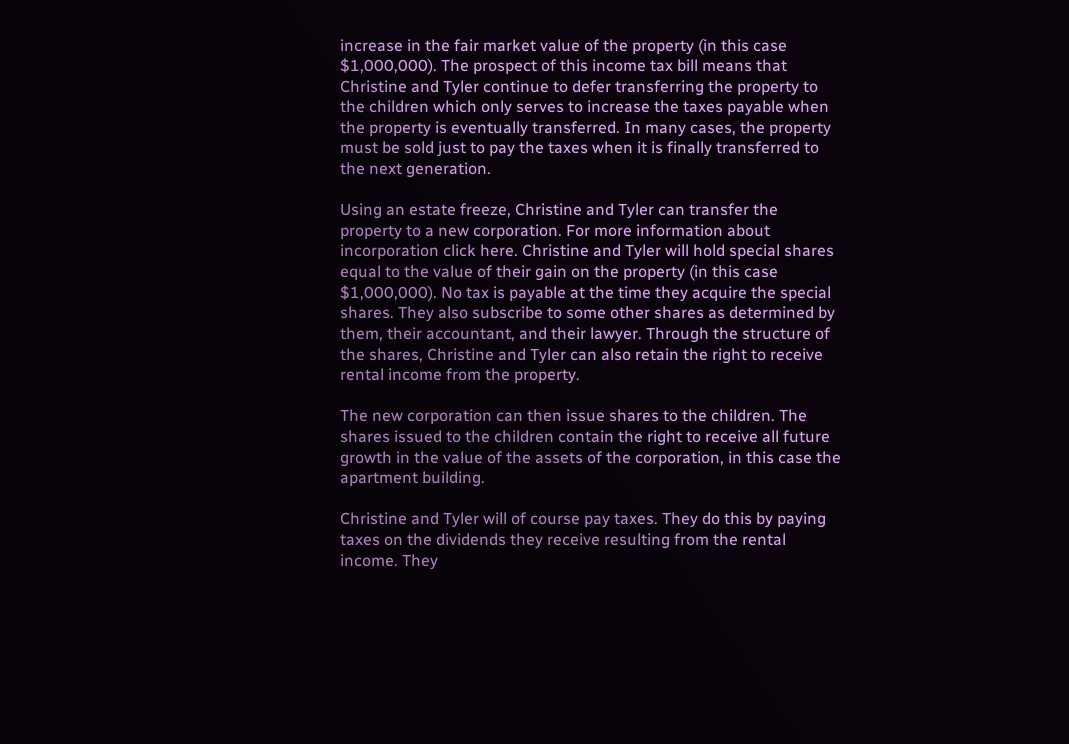increase in the fair market value of the property (in this case $1,000,000). The prospect of this income tax bill means that Christine and Tyler continue to defer transferring the property to the children which only serves to increase the taxes payable when the property is eventually transferred. In many cases, the property must be sold just to pay the taxes when it is finally transferred to the next generation.

Using an estate freeze, Christine and Tyler can transfer the property to a new corporation. For more information about incorporation click here. Christine and Tyler will hold special shares equal to the value of their gain on the property (in this case $1,000,000). No tax is payable at the time they acquire the special shares. They also subscribe to some other shares as determined by them, their accountant, and their lawyer. Through the structure of the shares, Christine and Tyler can also retain the right to receive rental income from the property.

The new corporation can then issue shares to the children. The shares issued to the children contain the right to receive all future growth in the value of the assets of the corporation, in this case the apartment building.

Christine and Tyler will of course pay taxes. They do this by paying taxes on the dividends they receive resulting from the rental income. They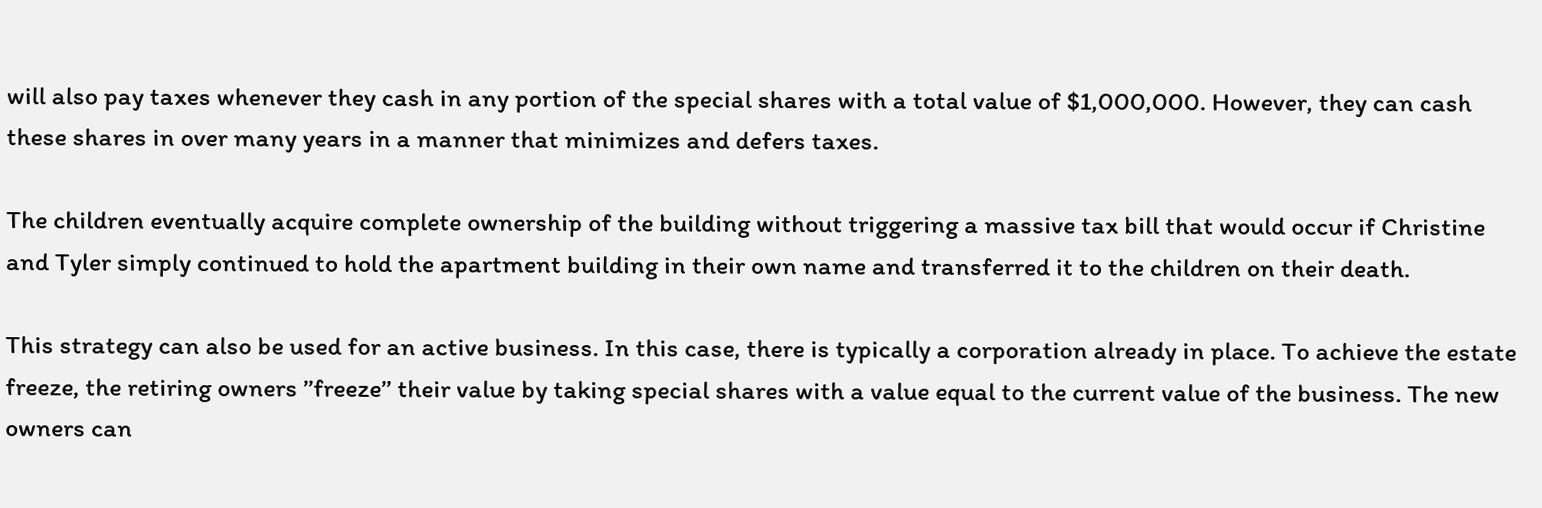will also pay taxes whenever they cash in any portion of the special shares with a total value of $1,000,000. However, they can cash these shares in over many years in a manner that minimizes and defers taxes.

The children eventually acquire complete ownership of the building without triggering a massive tax bill that would occur if Christine and Tyler simply continued to hold the apartment building in their own name and transferred it to the children on their death.

This strategy can also be used for an active business. In this case, there is typically a corporation already in place. To achieve the estate freeze, the retiring owners ’’freeze’’ their value by taking special shares with a value equal to the current value of the business. The new owners can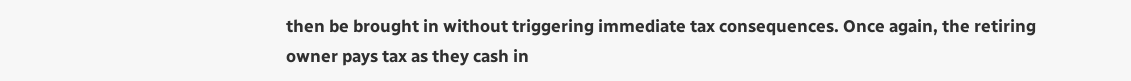then be brought in without triggering immediate tax consequences. Once again, the retiring owner pays tax as they cash in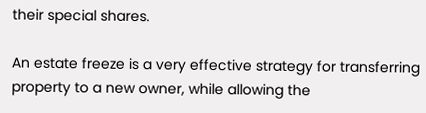their special shares.

An estate freeze is a very effective strategy for transferring property to a new owner, while allowing the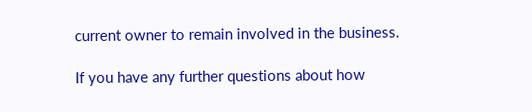current owner to remain involved in the business.

If you have any further questions about how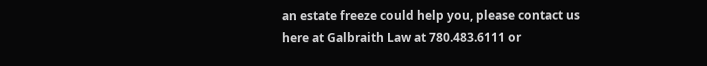an estate freeze could help you, please contact us here at Galbraith Law at 780.483.6111 or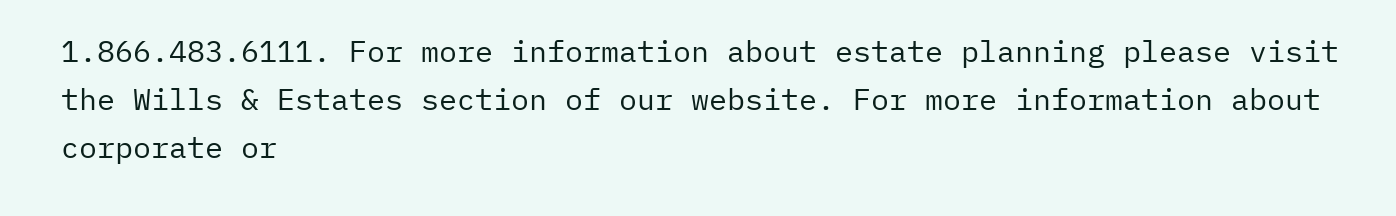1.866.483.6111. For more information about estate planning please visit the Wills & Estates section of our website. For more information about corporate or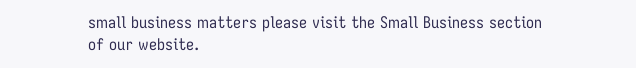small business matters please visit the Small Business section of our website.